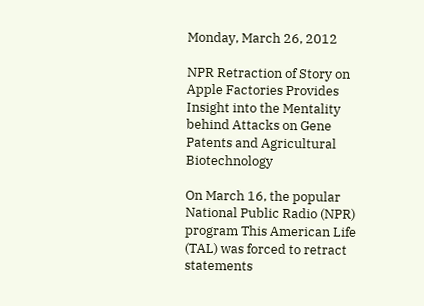Monday, March 26, 2012

NPR Retraction of Story on Apple Factories Provides Insight into the Mentality behind Attacks on Gene Patents and Agricultural Biotechnology

On March 16, the popular National Public Radio (NPR) program This American Life (TAL) was forced to retract statements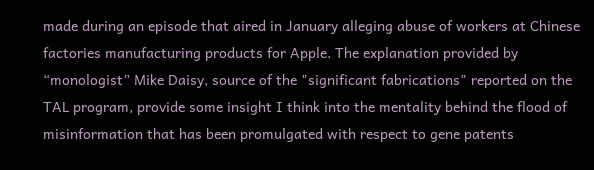made during an episode that aired in January alleging abuse of workers at Chinese factories manufacturing products for Apple. The explanation provided by “monologist” Mike Daisy, source of the "significant fabrications" reported on the TAL program, provide some insight I think into the mentality behind the flood of misinformation that has been promulgated with respect to gene patents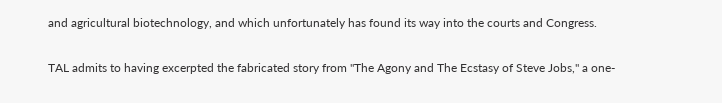and agricultural biotechnology, and which unfortunately has found its way into the courts and Congress.

TAL admits to having excerpted the fabricated story from "The Agony and The Ecstasy of Steve Jobs," a one-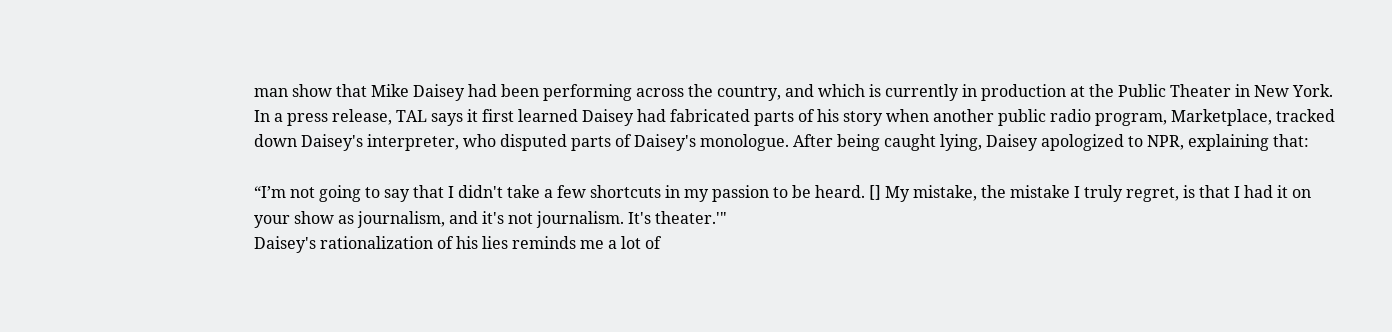man show that Mike Daisey had been performing across the country, and which is currently in production at the Public Theater in New York. In a press release, TAL says it first learned Daisey had fabricated parts of his story when another public radio program, Marketplace, tracked down Daisey's interpreter, who disputed parts of Daisey's monologue. After being caught lying, Daisey apologized to NPR, explaining that:

“I’m not going to say that I didn't take a few shortcuts in my passion to be heard. [] My mistake, the mistake I truly regret, is that I had it on your show as journalism, and it's not journalism. It's theater.'"
Daisey's rationalization of his lies reminds me a lot of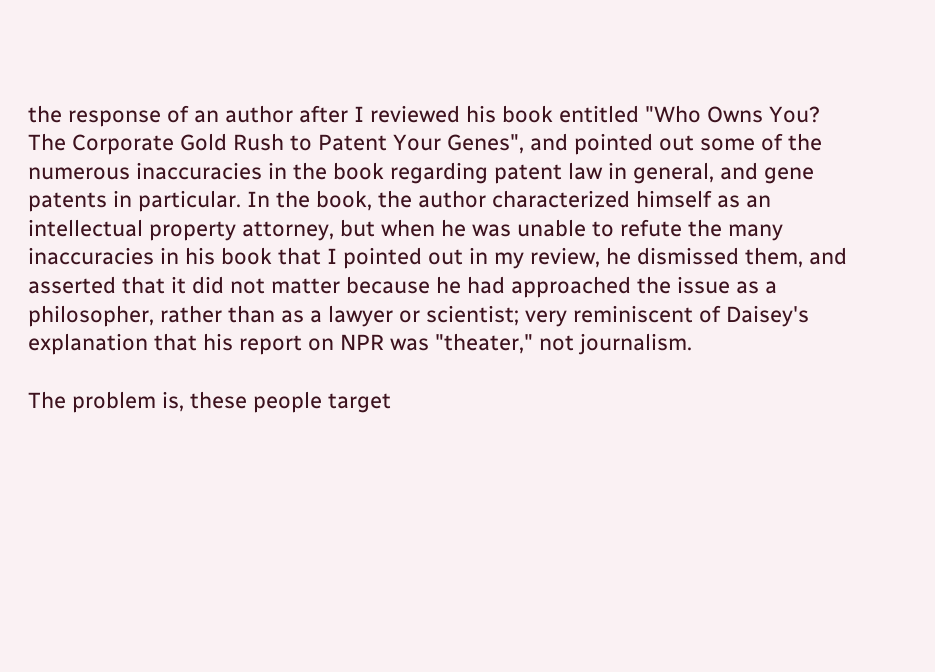the response of an author after I reviewed his book entitled "Who Owns You? The Corporate Gold Rush to Patent Your Genes", and pointed out some of the numerous inaccuracies in the book regarding patent law in general, and gene patents in particular. In the book, the author characterized himself as an intellectual property attorney, but when he was unable to refute the many inaccuracies in his book that I pointed out in my review, he dismissed them, and asserted that it did not matter because he had approached the issue as a philosopher, rather than as a lawyer or scientist; very reminiscent of Daisey's explanation that his report on NPR was "theater," not journalism.

The problem is, these people target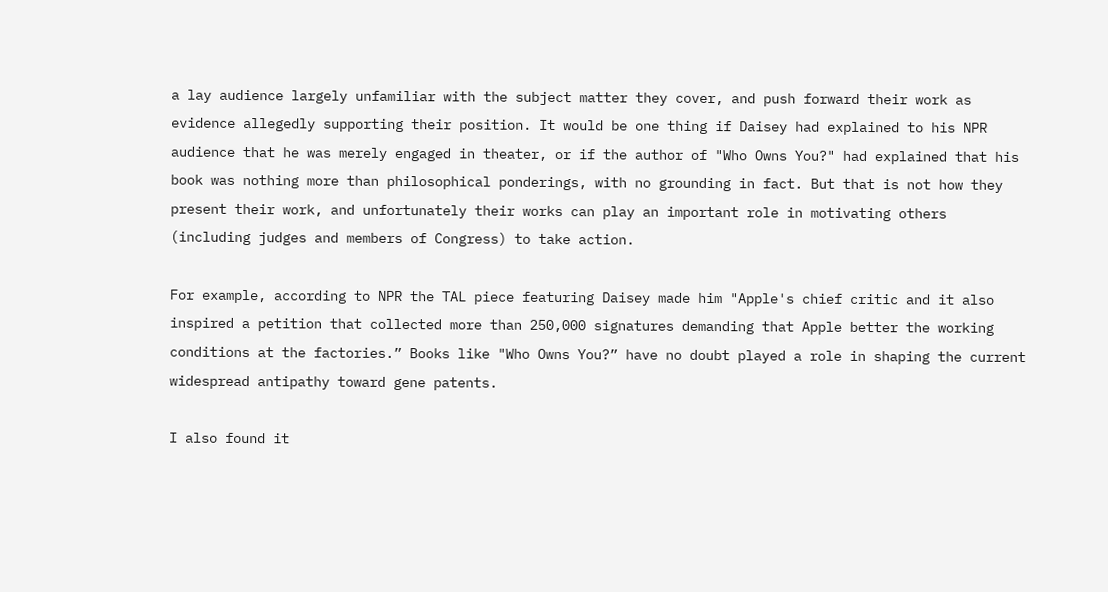a lay audience largely unfamiliar with the subject matter they cover, and push forward their work as evidence allegedly supporting their position. It would be one thing if Daisey had explained to his NPR audience that he was merely engaged in theater, or if the author of "Who Owns You?" had explained that his book was nothing more than philosophical ponderings, with no grounding in fact. But that is not how they present their work, and unfortunately their works can play an important role in motivating others (including judges and members of Congress) to take action.

For example, according to NPR the TAL piece featuring Daisey made him "Apple's chief critic and it also inspired a petition that collected more than 250,000 signatures demanding that Apple better the working conditions at the factories.” Books like "Who Owns You?” have no doubt played a role in shaping the current widespread antipathy toward gene patents.

I also found it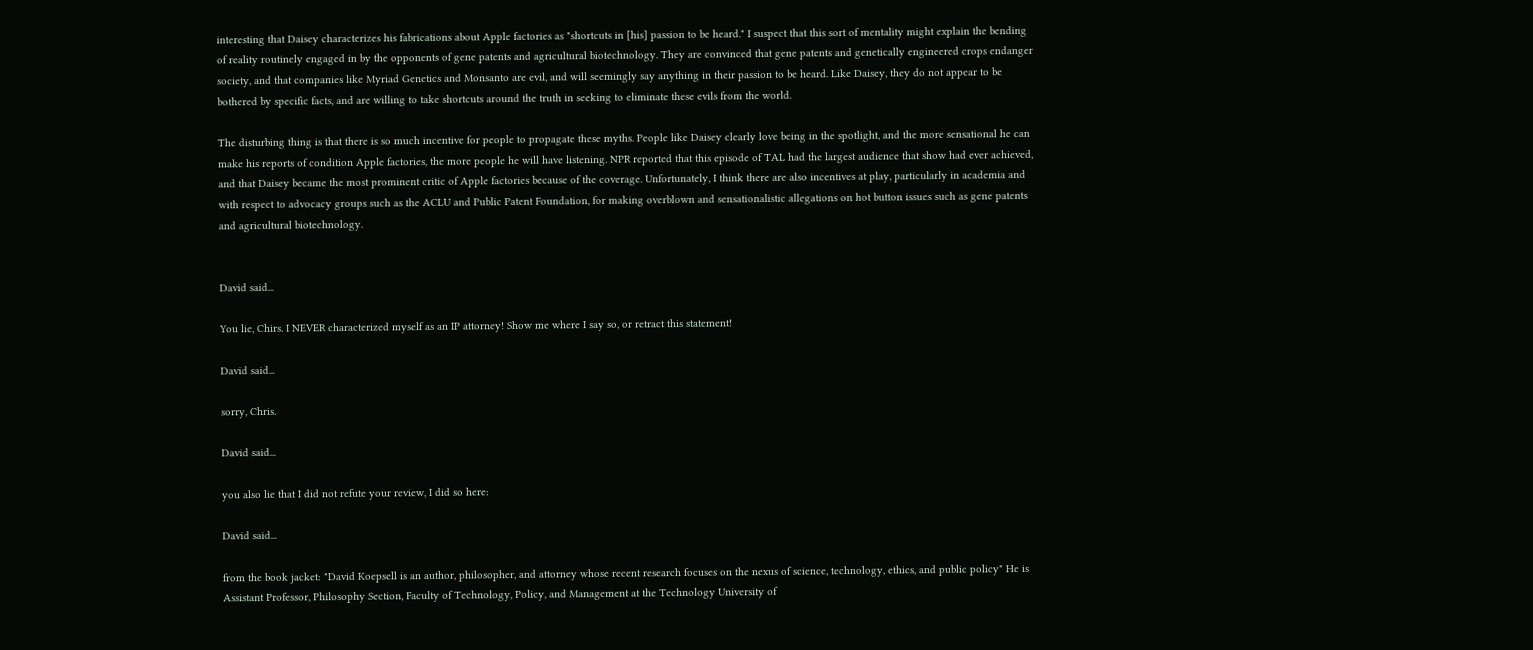interesting that Daisey characterizes his fabrications about Apple factories as "shortcuts in [his] passion to be heard." I suspect that this sort of mentality might explain the bending of reality routinely engaged in by the opponents of gene patents and agricultural biotechnology. They are convinced that gene patents and genetically engineered crops endanger society, and that companies like Myriad Genetics and Monsanto are evil, and will seemingly say anything in their passion to be heard. Like Daisey, they do not appear to be bothered by specific facts, and are willing to take shortcuts around the truth in seeking to eliminate these evils from the world.

The disturbing thing is that there is so much incentive for people to propagate these myths. People like Daisey clearly love being in the spotlight, and the more sensational he can make his reports of condition Apple factories, the more people he will have listening. NPR reported that this episode of TAL had the largest audience that show had ever achieved, and that Daisey became the most prominent critic of Apple factories because of the coverage. Unfortunately, I think there are also incentives at play, particularly in academia and with respect to advocacy groups such as the ACLU and Public Patent Foundation, for making overblown and sensationalistic allegations on hot button issues such as gene patents and agricultural biotechnology.


David said...

You lie, Chirs. I NEVER characterized myself as an IP attorney! Show me where I say so, or retract this statement!

David said...

sorry, Chris.

David said...

you also lie that I did not refute your review, I did so here:

David said...

from the book jacket: "David Koepsell is an author, philosopher, and attorney whose recent research focuses on the nexus of science, technology, ethics, and public policy" He is Assistant Professor, Philosophy Section, Faculty of Technology, Policy, and Management at the Technology University of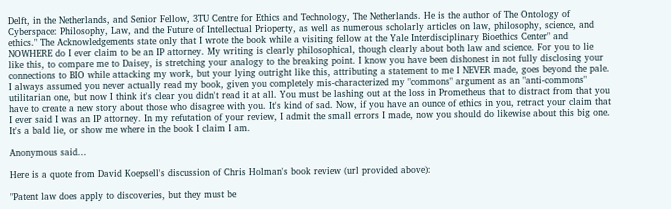Delft, in the Netherlands, and Senior Fellow, 3TU Centre for Ethics and Technology, The Netherlands. He is the author of The Ontology of Cyberspace: Philosophy, Law, and the Future of Intellectual Prioperty, as well as numerous scholarly articles on law, philosophy, science, and ethics." The Acknowledgements state only that I wrote the book while a visiting fellow at the Yale Interdisciplinary Bioethics Center" and NOWHERE do I ever claim to be an IP attorney. My writing is clearly philosophical, though clearly about both law and science. For you to lie like this, to compare me to Daisey, is stretching your analogy to the breaking point. I know you have been dishonest in not fully disclosing your connections to BIO while attacking my work, but your lying outright like this, attributing a statement to me I NEVER made, goes beyond the pale. I always assumed you never actually read my book, given you completely mis-characterized my "commons" argument as an "anti-commons" utilitarian one, but now I think it's clear you didn't read it at all. You must be lashing out at the loss in Prometheus that to distract from that you have to create a new story about those who disagree with you. It's kind of sad. Now, if you have an ounce of ethics in you, retract your claim that I ever said I was an IP attorney. In my refutation of your review, I admit the small errors I made, now you should do likewise about this big one. It's a bald lie, or show me where in the book I claim I am.

Anonymous said...

Here is a quote from David Koepsell's discussion of Chris Holman's book review (url provided above):

"Patent law does apply to discoveries, but they must be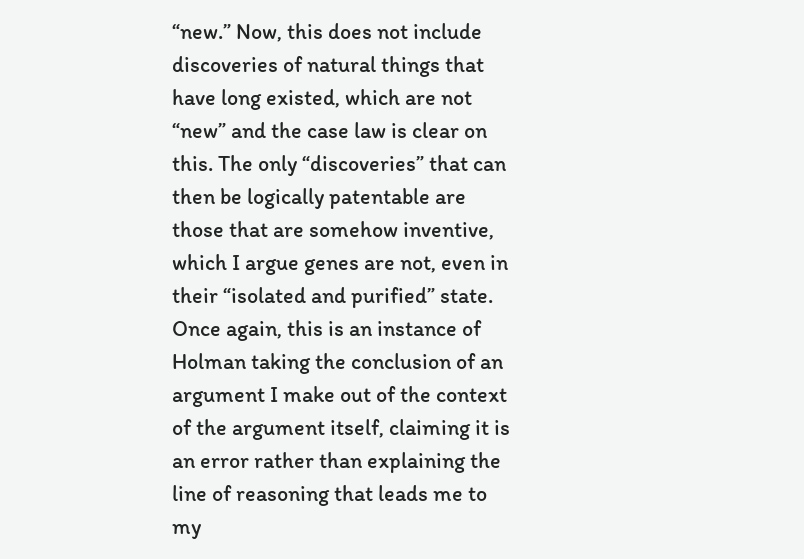“new.” Now, this does not include discoveries of natural things that have long existed, which are not “new” and the case law is clear on this. The only “discoveries” that can then be logically patentable are those that are somehow inventive, which I argue genes are not, even in their “isolated and purified” state. Once again, this is an instance of Holman taking the conclusion of an argument I make out of the context of the argument itself, claiming it is an error rather than explaining the line of reasoning that leads me to my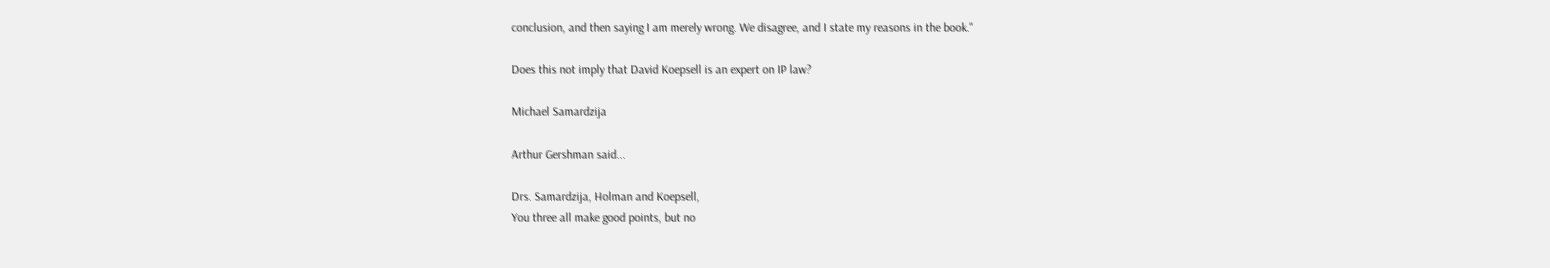conclusion, and then saying I am merely wrong. We disagree, and I state my reasons in the book."

Does this not imply that David Koepsell is an expert on IP law?

Michael Samardzija

Arthur Gershman said...

Drs. Samardzija, Holman and Koepsell,
You three all make good points, but no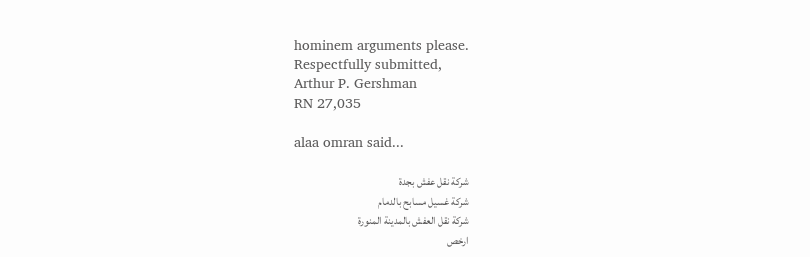hominem arguments please.
Respectfully submitted,
Arthur P. Gershman
RN 27,035

alaa omran said...

شركة نقل عفش بجدة
شركة غسيل مسابح بالدمام
شركة نقل العفش بالمدينة المنورة
ارخص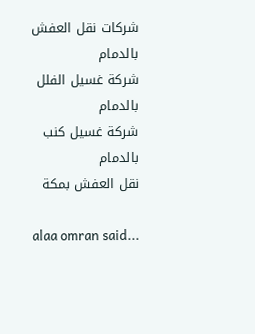شركات نقل العفش بالدمام
شركة غسيل الفلل بالدمام
شركة غسيل كنب بالدمام
نقل العفش بمكة

alaa omran said...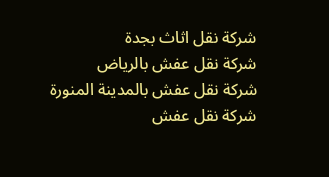شركة نقل اثاث بجدة
شركة نقل عفش بالرياض
شركة نقل عفش بالمدينة المنورة
شركة نقل عفش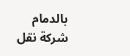بالدمام
شركة نقل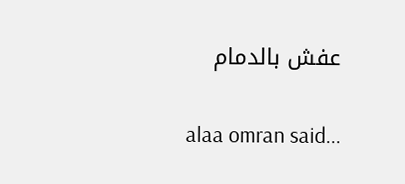عفش بالدمام

alaa omran said...